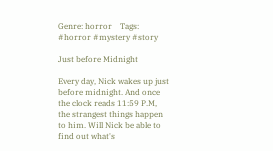Genre: horror    Tags: #horror #mystery #story

Just before Midnight

Every day, Nick wakes up just before midnight. And once the clock reads 11:59 P.M, the strangest things happen to him. Will Nick be able to find out what's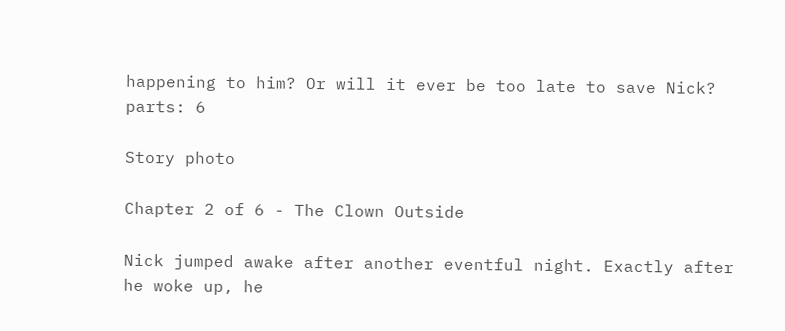happening to him? Or will it ever be too late to save Nick?
parts: 6

Story photo

Chapter 2 of 6 - The Clown Outside

Nick jumped awake after another eventful night. Exactly after he woke up, he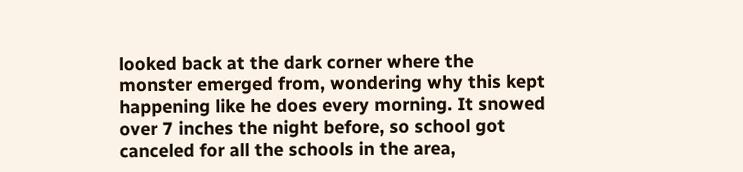looked back at the dark corner where the monster emerged from, wondering why this kept happening like he does every morning. It snowed over 7 inches the night before, so school got canceled for all the schools in the area,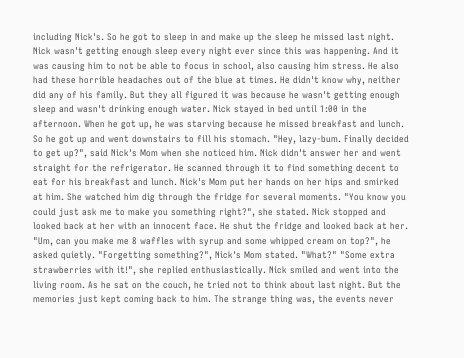including Nick's. So he got to sleep in and make up the sleep he missed last night. Nick wasn't getting enough sleep every night ever since this was happening. And it was causing him to not be able to focus in school, also causing him stress. He also had these horrible headaches out of the blue at times. He didn't know why, neither did any of his family. But they all figured it was because he wasn't getting enough sleep and wasn't drinking enough water. Nick stayed in bed until 1:00 in the afternoon. When he got up, he was starving because he missed breakfast and lunch. So he got up and went downstairs to fill his stomach. "Hey, lazy-bum. Finally decided to get up?", said Nick's Mom when she noticed him. Nick didn't answer her and went straight for the refrigerator. He scanned through it to find something decent to eat for his breakfast and lunch. Nick's Mom put her hands on her hips and smirked at him. She watched him dig through the fridge for several moments. "You know you could just ask me to make you something right?", she stated. Nick stopped and looked back at her with an innocent face. He shut the fridge and looked back at her. "Um, can you make me 8 waffles with syrup and some whipped cream on top?", he asked quietly. "Forgetting something?", Nick's Mom stated. "What?" "Some extra strawberries with it!", she replied enthusiastically. Nick smiled and went into the living room. As he sat on the couch, he tried not to think about last night. But the memories just kept coming back to him. The strange thing was, the events never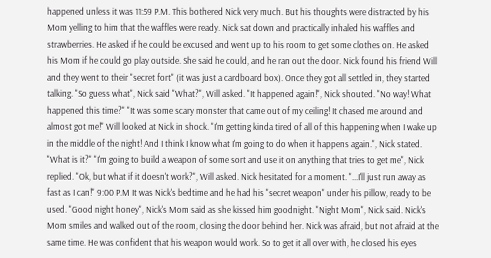happened unless it was 11:59 P.M. This bothered Nick very much. But his thoughts were distracted by his Mom yelling to him that the waffles were ready. Nick sat down and practically inhaled his waffles and strawberries. He asked if he could be excused and went up to his room to get some clothes on. He asked his Mom if he could go play outside. She said he could, and he ran out the door. Nick found his friend Will and they went to their "secret fort" (it was just a cardboard box). Once they got all settled in, they started talking. "So guess what", Nick said "What?", Will asked. "It happened again!", Nick shouted. "No way! What happened this time?" "It was some scary monster that came out of my ceiling! It chased me around and almost got me!" Will looked at Nick in shock. "I'm getting kinda tired of all of this happening when I wake up in the middle of the night! And I think I know what I'm going to do when it happens again.", Nick stated. "What is it?" "I'm going to build a weapon of some sort and use it on anything that tries to get me", Nick replied. "Ok, but what if it doesn't work?", Will asked. Nick hesitated for a moment. "...I'll just run away as fast as I can!" 9:00 P.M It was Nick's bedtime and he had his "secret weapon" under his pillow, ready to be used. "Good night honey", Nick's Mom said as she kissed him goodnight. "Night Mom", Nick said. Nick's Mom smiles and walked out of the room, closing the door behind her. Nick was afraid, but not afraid at the same time. He was confident that his weapon would work. So to get it all over with, he closed his eyes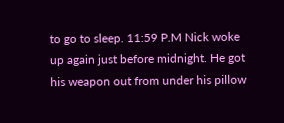to go to sleep. 11:59 P.M Nick woke up again just before midnight. He got his weapon out from under his pillow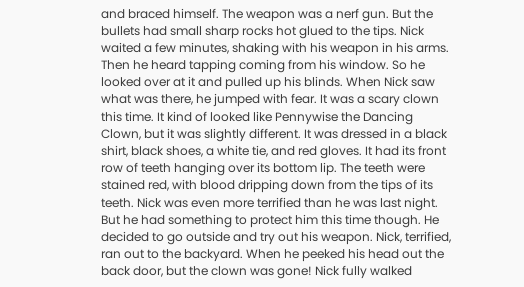and braced himself. The weapon was a nerf gun. But the bullets had small sharp rocks hot glued to the tips. Nick waited a few minutes, shaking with his weapon in his arms. Then he heard tapping coming from his window. So he looked over at it and pulled up his blinds. When Nick saw what was there, he jumped with fear. It was a scary clown this time. It kind of looked like Pennywise the Dancing Clown, but it was slightly different. It was dressed in a black shirt, black shoes, a white tie, and red gloves. It had its front row of teeth hanging over its bottom lip. The teeth were stained red, with blood dripping down from the tips of its teeth. Nick was even more terrified than he was last night. But he had something to protect him this time though. He decided to go outside and try out his weapon. Nick, terrified, ran out to the backyard. When he peeked his head out the back door, but the clown was gone! Nick fully walked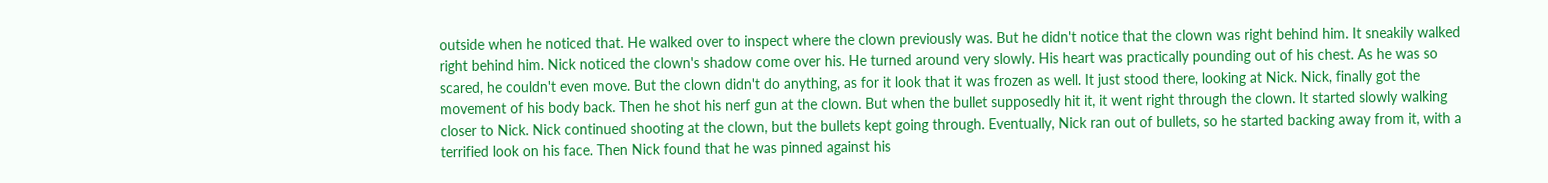outside when he noticed that. He walked over to inspect where the clown previously was. But he didn't notice that the clown was right behind him. It sneakily walked right behind him. Nick noticed the clown's shadow come over his. He turned around very slowly. His heart was practically pounding out of his chest. As he was so scared, he couldn't even move. But the clown didn't do anything, as for it look that it was frozen as well. It just stood there, looking at Nick. Nick, finally got the movement of his body back. Then he shot his nerf gun at the clown. But when the bullet supposedly hit it, it went right through the clown. It started slowly walking closer to Nick. Nick continued shooting at the clown, but the bullets kept going through. Eventually, Nick ran out of bullets, so he started backing away from it, with a terrified look on his face. Then Nick found that he was pinned against his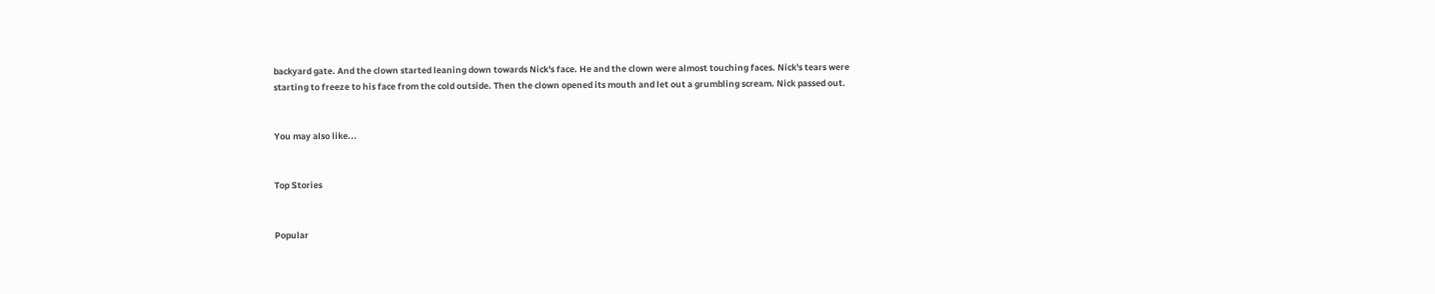backyard gate. And the clown started leaning down towards Nick's face. He and the clown were almost touching faces. Nick's tears were starting to freeze to his face from the cold outside. Then the clown opened its mouth and let out a grumbling scream. Nick passed out.


You may also like...


Top Stories


Popular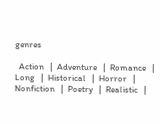genres

  Action   |  Adventure   |  Romance   |  Long   |  Historical   |  Horror   |  Nonfiction   |  Poetry   |  Realistic   |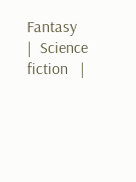Fantasy   |  Science fiction   |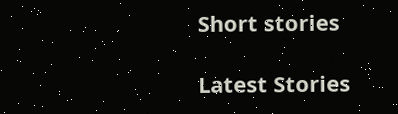Short stories

Latest Stories